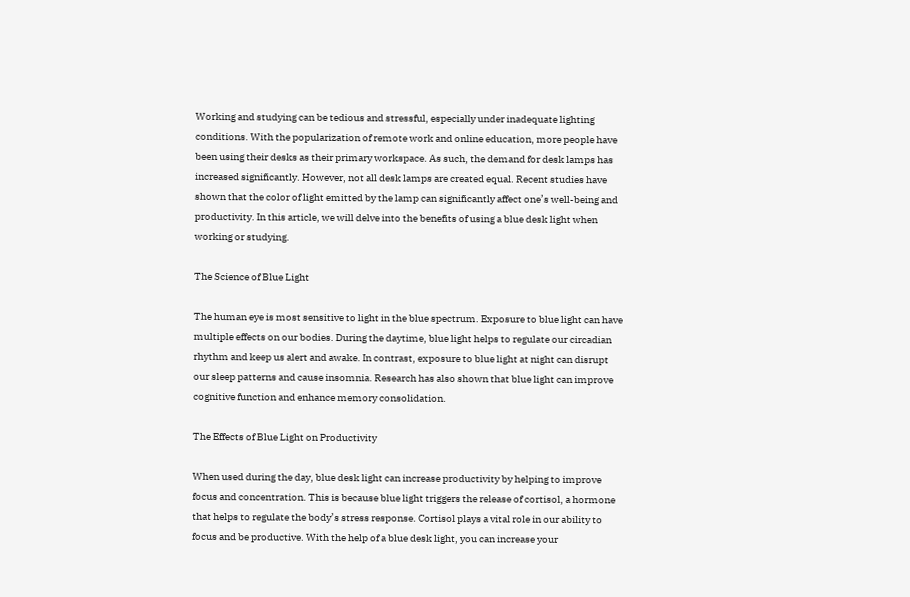Working and studying can be tedious and stressful, especially under inadequate lighting conditions. With the popularization of remote work and online education, more people have been using their desks as their primary workspace. As such, the demand for desk lamps has increased significantly. However, not all desk lamps are created equal. Recent studies have shown that the color of light emitted by the lamp can significantly affect one’s well-being and productivity. In this article, we will delve into the benefits of using a blue desk light when working or studying.

The Science of Blue Light

The human eye is most sensitive to light in the blue spectrum. Exposure to blue light can have multiple effects on our bodies. During the daytime, blue light helps to regulate our circadian rhythm and keep us alert and awake. In contrast, exposure to blue light at night can disrupt our sleep patterns and cause insomnia. Research has also shown that blue light can improve cognitive function and enhance memory consolidation.

The Effects of Blue Light on Productivity

When used during the day, blue desk light can increase productivity by helping to improve focus and concentration. This is because blue light triggers the release of cortisol, a hormone that helps to regulate the body’s stress response. Cortisol plays a vital role in our ability to focus and be productive. With the help of a blue desk light, you can increase your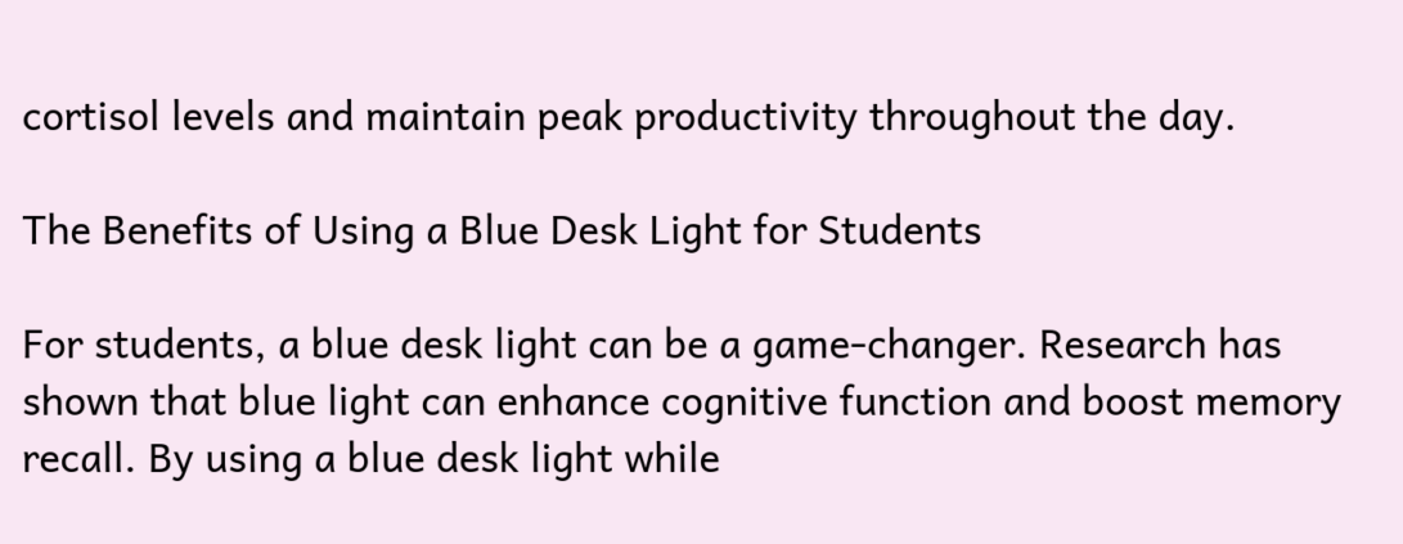cortisol levels and maintain peak productivity throughout the day.

The Benefits of Using a Blue Desk Light for Students

For students, a blue desk light can be a game-changer. Research has shown that blue light can enhance cognitive function and boost memory recall. By using a blue desk light while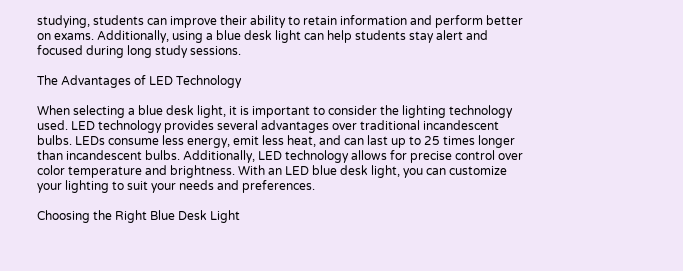studying, students can improve their ability to retain information and perform better on exams. Additionally, using a blue desk light can help students stay alert and focused during long study sessions.

The Advantages of LED Technology

When selecting a blue desk light, it is important to consider the lighting technology used. LED technology provides several advantages over traditional incandescent bulbs. LEDs consume less energy, emit less heat, and can last up to 25 times longer than incandescent bulbs. Additionally, LED technology allows for precise control over color temperature and brightness. With an LED blue desk light, you can customize your lighting to suit your needs and preferences.

Choosing the Right Blue Desk Light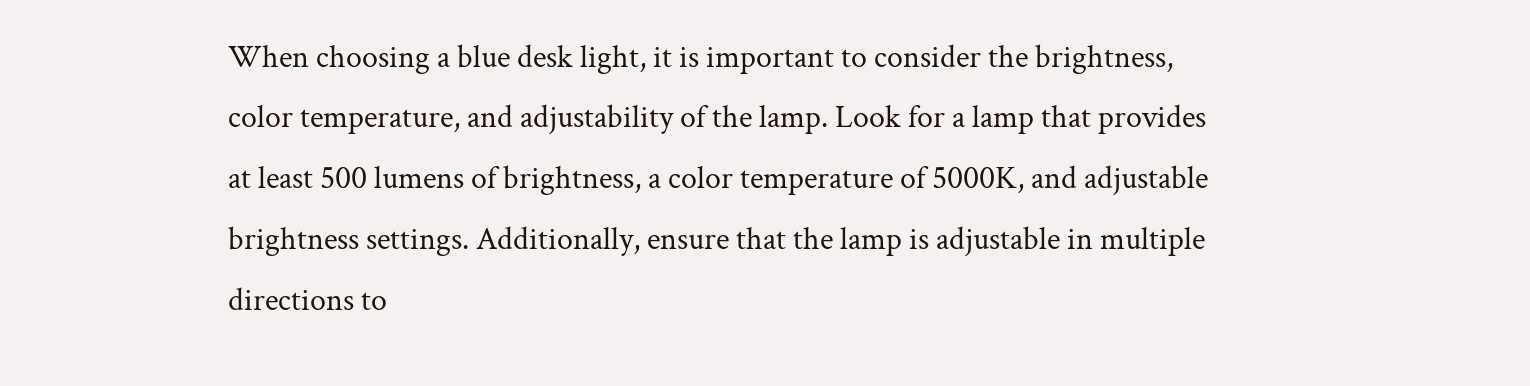When choosing a blue desk light, it is important to consider the brightness, color temperature, and adjustability of the lamp. Look for a lamp that provides at least 500 lumens of brightness, a color temperature of 5000K, and adjustable brightness settings. Additionally, ensure that the lamp is adjustable in multiple directions to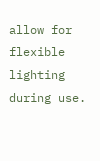allow for flexible lighting during use.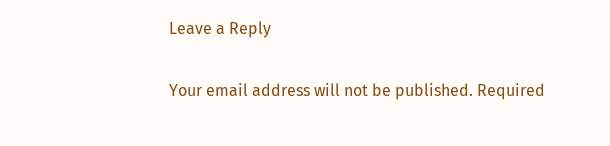Leave a Reply

Your email address will not be published. Required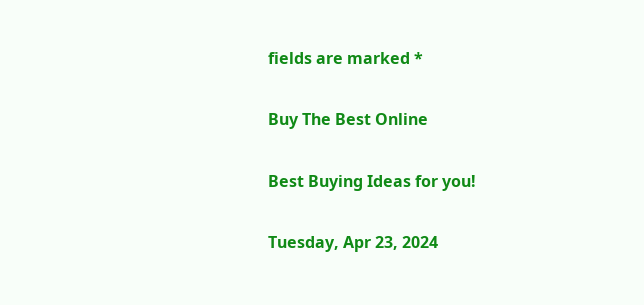fields are marked *

Buy The Best Online

Best Buying Ideas for you!

Tuesday, Apr 23, 2024